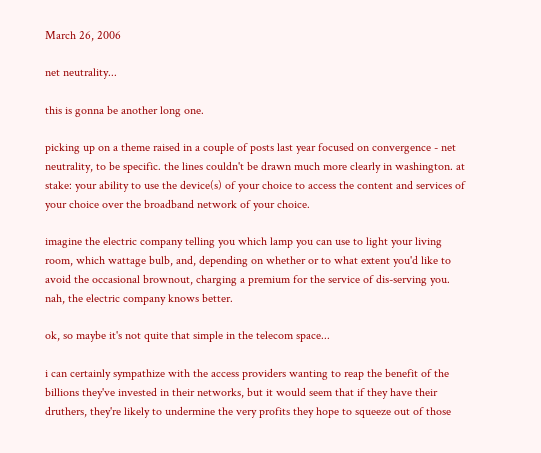March 26, 2006

net neutrality...

this is gonna be another long one.

picking up on a theme raised in a couple of posts last year focused on convergence - net neutrality, to be specific. the lines couldn't be drawn much more clearly in washington. at stake: your ability to use the device(s) of your choice to access the content and services of your choice over the broadband network of your choice.

imagine the electric company telling you which lamp you can use to light your living room, which wattage bulb, and, depending on whether or to what extent you'd like to avoid the occasional brownout, charging a premium for the service of dis-serving you. nah, the electric company knows better.

ok, so maybe it's not quite that simple in the telecom space...

i can certainly sympathize with the access providers wanting to reap the benefit of the billions they've invested in their networks, but it would seem that if they have their druthers, they're likely to undermine the very profits they hope to squeeze out of those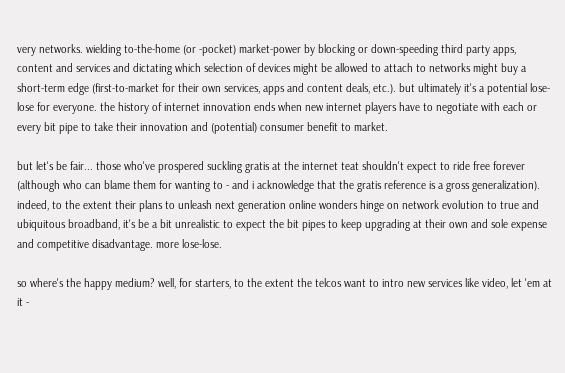very networks. wielding to-the-home (or -pocket) market-power by blocking or down-speeding third party apps, content and services and dictating which selection of devices might be allowed to attach to networks might buy a short-term edge (first-to-market for their own services, apps and content deals, etc.). but ultimately it's a potential lose-lose for everyone. the history of internet innovation ends when new internet players have to negotiate with each or every bit pipe to take their innovation and (potential) consumer benefit to market.

but let's be fair... those who've prospered suckling gratis at the internet teat shouldn't expect to ride free forever (although who can blame them for wanting to - and i acknowledge that the gratis reference is a gross generalization). indeed, to the extent their plans to unleash next generation online wonders hinge on network evolution to true and ubiquitous broadband, it's be a bit unrealistic to expect the bit pipes to keep upgrading at their own and sole expense and competitive disadvantage. more lose-lose.

so where's the happy medium? well, for starters, to the extent the telcos want to intro new services like video, let 'em at it -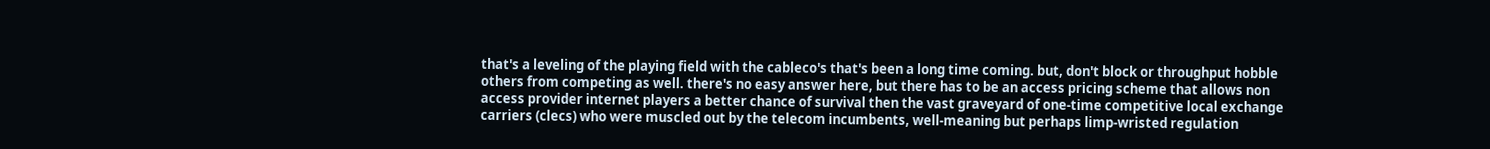that's a leveling of the playing field with the cableco's that's been a long time coming. but, don't block or throughput hobble others from competing as well. there's no easy answer here, but there has to be an access pricing scheme that allows non access provider internet players a better chance of survival then the vast graveyard of one-time competitive local exchange carriers (clecs) who were muscled out by the telecom incumbents, well-meaning but perhaps limp-wristed regulation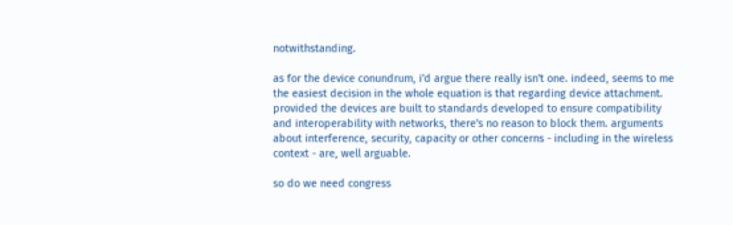notwithstanding.

as for the device conundrum, i'd argue there really isn't one. indeed, seems to me the easiest decision in the whole equation is that regarding device attachment. provided the devices are built to standards developed to ensure compatibility and interoperability with networks, there's no reason to block them. arguments about interference, security, capacity or other concerns - including in the wireless context - are, well arguable.

so do we need congress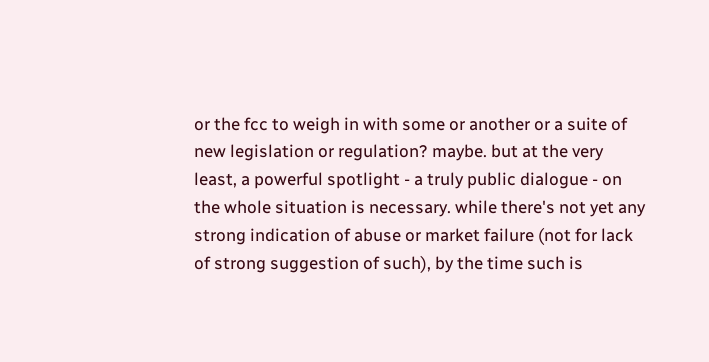or the fcc to weigh in with some or another or a suite of new legislation or regulation? maybe. but at the very least, a powerful spotlight - a truly public dialogue - on the whole situation is necessary. while there's not yet any strong indication of abuse or market failure (not for lack of strong suggestion of such), by the time such is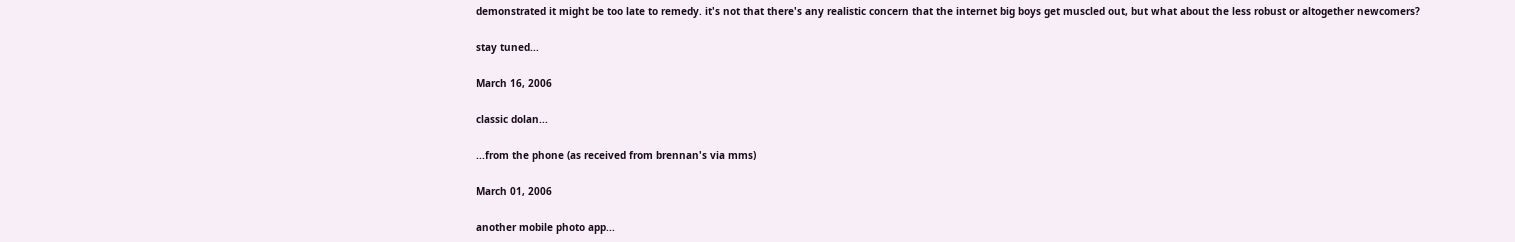demonstrated it might be too late to remedy. it's not that there's any realistic concern that the internet big boys get muscled out, but what about the less robust or altogether newcomers?

stay tuned...

March 16, 2006

classic dolan...

...from the phone (as received from brennan's via mms)

March 01, 2006

another mobile photo app...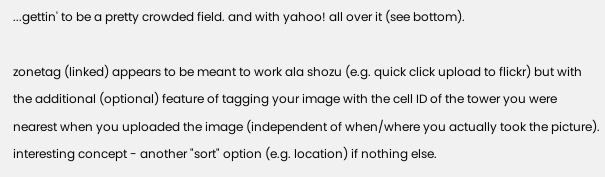...gettin' to be a pretty crowded field. and with yahoo! all over it (see bottom).

zonetag (linked) appears to be meant to work ala shozu (e.g. quick click upload to flickr) but with the additional (optional) feature of tagging your image with the cell ID of the tower you were nearest when you uploaded the image (independent of when/where you actually took the picture). interesting concept - another "sort" option (e.g. location) if nothing else.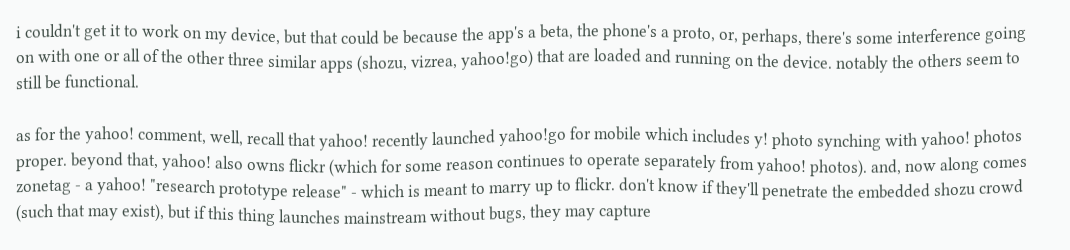i couldn't get it to work on my device, but that could be because the app's a beta, the phone's a proto, or, perhaps, there's some interference going on with one or all of the other three similar apps (shozu, vizrea, yahoo!go) that are loaded and running on the device. notably the others seem to still be functional.

as for the yahoo! comment, well, recall that yahoo! recently launched yahoo!go for mobile which includes y! photo synching with yahoo! photos proper. beyond that, yahoo! also owns flickr (which for some reason continues to operate separately from yahoo! photos). and, now along comes zonetag - a yahoo! "research prototype release" - which is meant to marry up to flickr. don't know if they'll penetrate the embedded shozu crowd (such that may exist), but if this thing launches mainstream without bugs, they may capture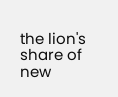the lion's share of new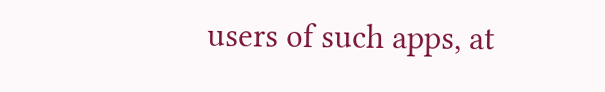users of such apps, at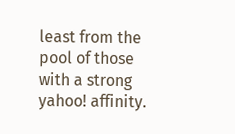least from the pool of those with a strong yahoo! affinity.